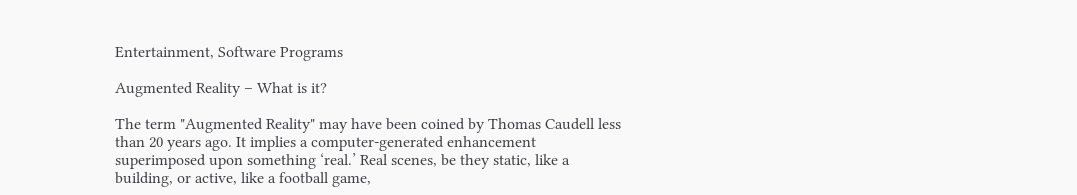Entertainment, Software Programs

Augmented Reality – What is it?

The term "Augmented Reality" may have been coined by Thomas Caudell less than 20 years ago. It implies a computer-generated enhancement superimposed upon something ‘real.’ Real scenes, be they static, like a building, or active, like a football game,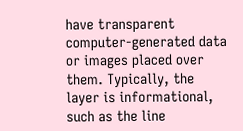have transparent computer-generated data or images placed over them. Typically, the layer is informational, such as the line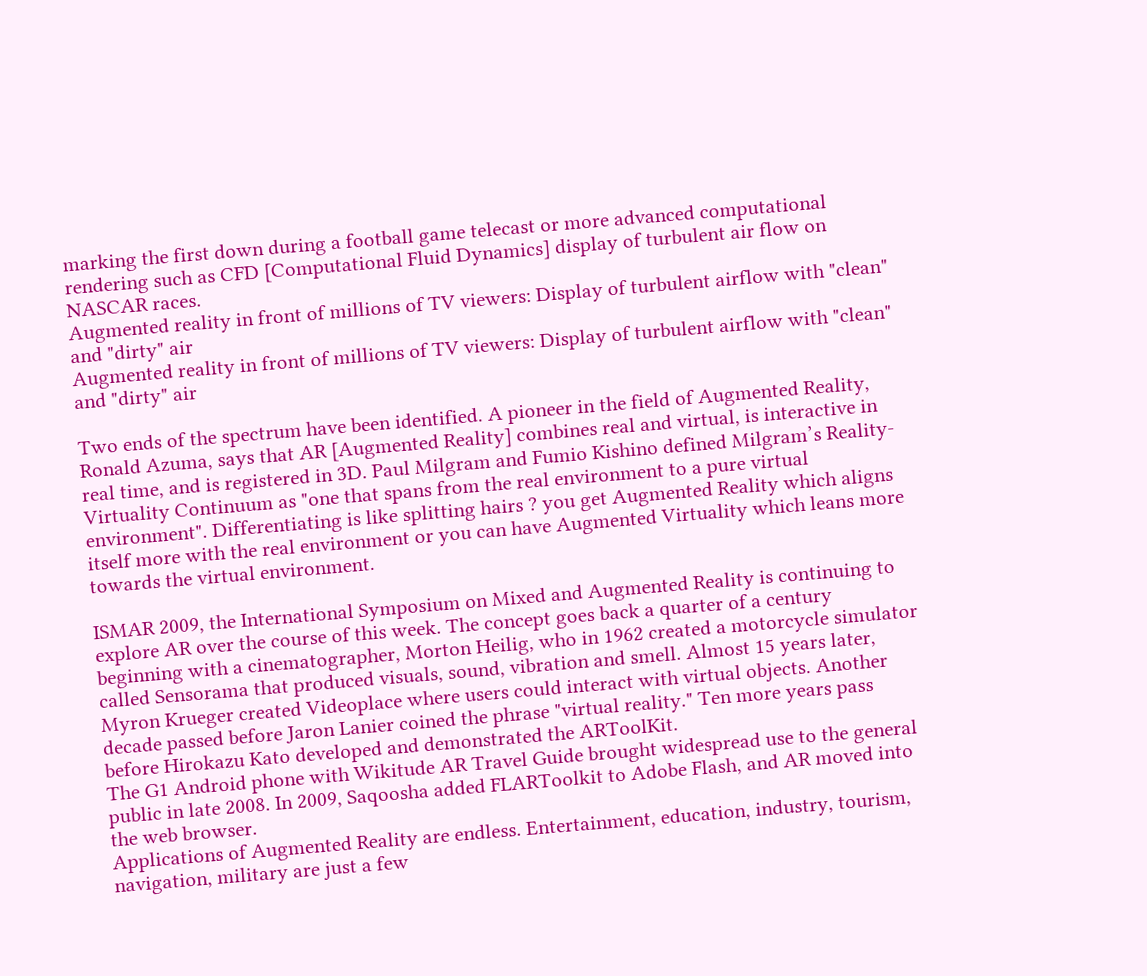marking the first down during a football game telecast or more advanced computational rendering such as CFD [Computational Fluid Dynamics] display of turbulent air flow on NASCAR races.
Augmented reality in front of millions of TV viewers: Display of turbulent airflow with "clean" and "dirty" air
Augmented reality in front of millions of TV viewers: Display of turbulent airflow with "clean" and "dirty" air

Two ends of the spectrum have been identified. A pioneer in the field of Augmented Reality, Ronald Azuma, says that AR [Augmented Reality] combines real and virtual, is interactive in real time, and is registered in 3D. Paul Milgram and Fumio Kishino defined Milgram’s Reality-Virtuality Continuum as "one that spans from the real environment to a pure virtual environment". Differentiating is like splitting hairs ? you get Augmented Reality which aligns itself more with the real environment or you can have Augmented Virtuality which leans more towards the virtual environment.

ISMAR 2009, the International Symposium on Mixed and Augmented Reality is continuing to explore AR over the course of this week. The concept goes back a quarter of a century beginning with a cinematographer, Morton Heilig, who in 1962 created a motorcycle simulator called Sensorama that produced visuals, sound, vibration and smell. Almost 15 years later, Myron Krueger created Videoplace where users could interact with virtual objects. Another decade passed before Jaron Lanier coined the phrase "virtual reality." Ten more years pass before Hirokazu Kato developed and demonstrated the ARToolKit.
The G1 Android phone with Wikitude AR Travel Guide brought widespread use to the general public in late 2008. In 2009, Saqoosha added FLARToolkit to Adobe Flash, and AR moved into the web browser.
Applications of Augmented Reality are endless. Entertainment, education, industry, tourism, navigation, military are just a few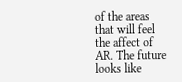of the areas that will feel the affect of AR. The future looks like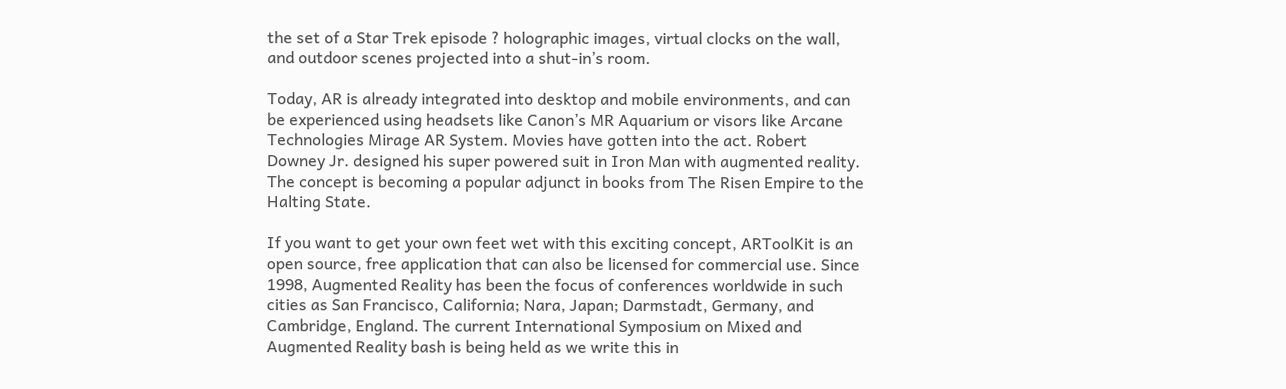the set of a Star Trek episode ? holographic images, virtual clocks on the wall, and outdoor scenes projected into a shut-in’s room.

Today, AR is already integrated into desktop and mobile environments, and can be experienced using headsets like Canon’s MR Aquarium or visors like Arcane Technologies Mirage AR System. Movies have gotten into the act. Robert Downey Jr. designed his super powered suit in Iron Man with augmented reality. The concept is becoming a popular adjunct in books from The Risen Empire to the Halting State.

If you want to get your own feet wet with this exciting concept, ARToolKit is an open source, free application that can also be licensed for commercial use. Since 1998, Augmented Reality has been the focus of conferences worldwide in such cities as San Francisco, California; Nara, Japan; Darmstadt, Germany, and Cambridge, England. The current International Symposium on Mixed and Augmented Reality bash is being held as we write this in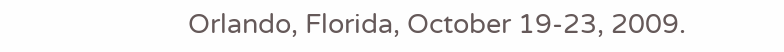Orlando, Florida, October 19-23, 2009.